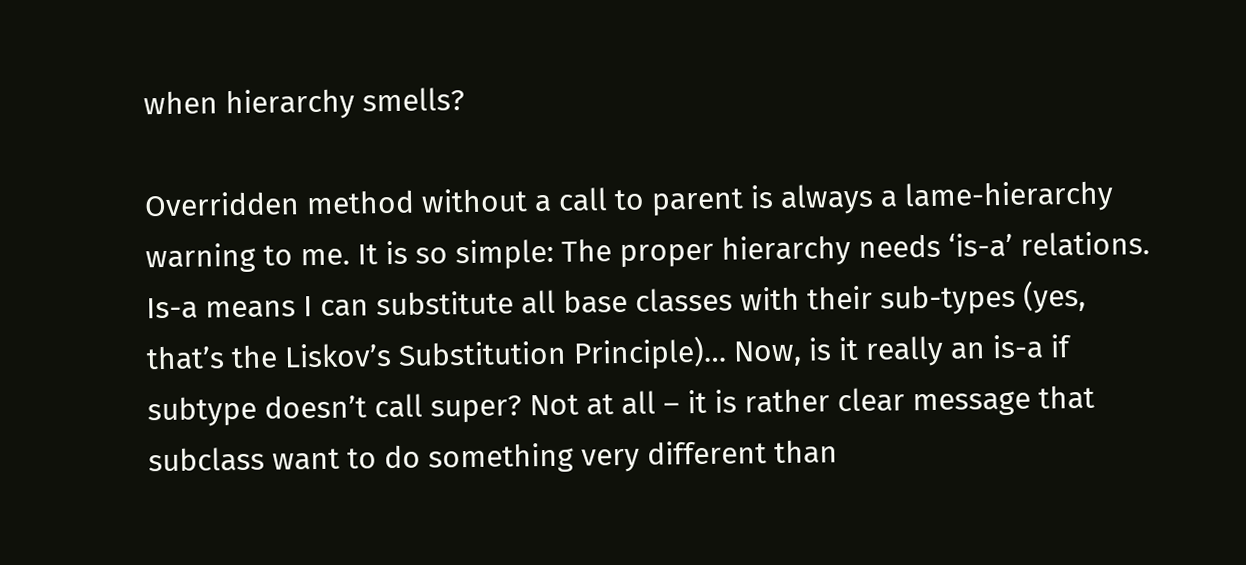when hierarchy smells?

Overridden method without a call to parent is always a lame-hierarchy warning to me. It is so simple: The proper hierarchy needs ‘is-a’ relations. Is-a means I can substitute all base classes with their sub-types (yes, that’s the Liskov’s Substitution Principle)… Now, is it really an is-a if subtype doesn’t call super? Not at all – it is rather clear message that subclass want to do something very different than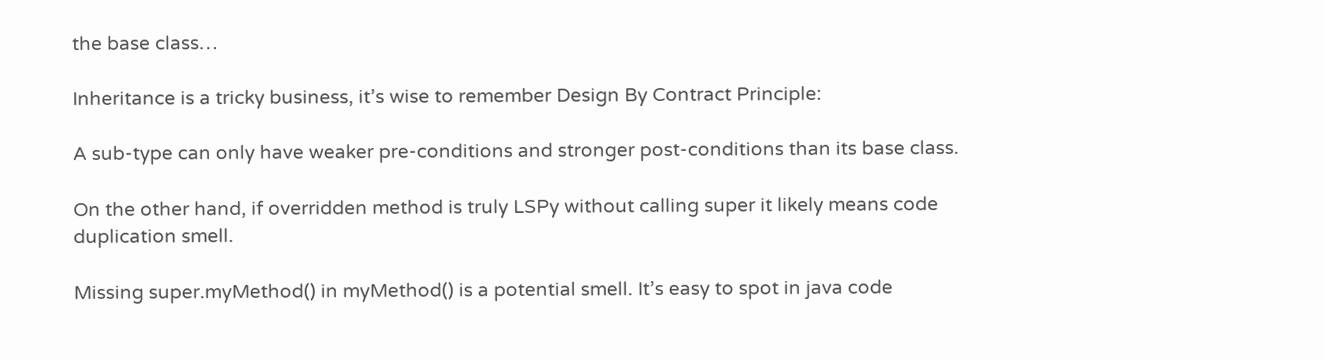the base class…

Inheritance is a tricky business, it’s wise to remember Design By Contract Principle:

A sub-type can only have weaker pre-conditions and stronger post-conditions than its base class.

On the other hand, if overridden method is truly LSPy without calling super it likely means code duplication smell.

Missing super.myMethod() in myMethod() is a potential smell. It’s easy to spot in java code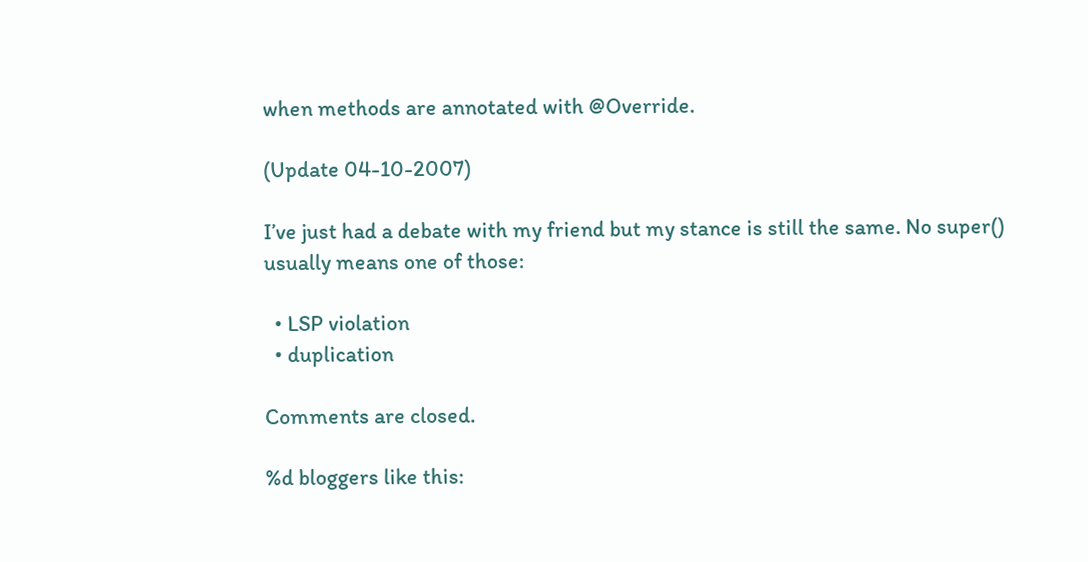when methods are annotated with @Override.

(Update 04-10-2007)

I’ve just had a debate with my friend but my stance is still the same. No super() usually means one of those:

  • LSP violation
  • duplication

Comments are closed.

%d bloggers like this: